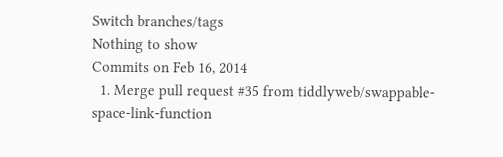Switch branches/tags
Nothing to show
Commits on Feb 16, 2014
  1. Merge pull request #35 from tiddlyweb/swappable-space-link-function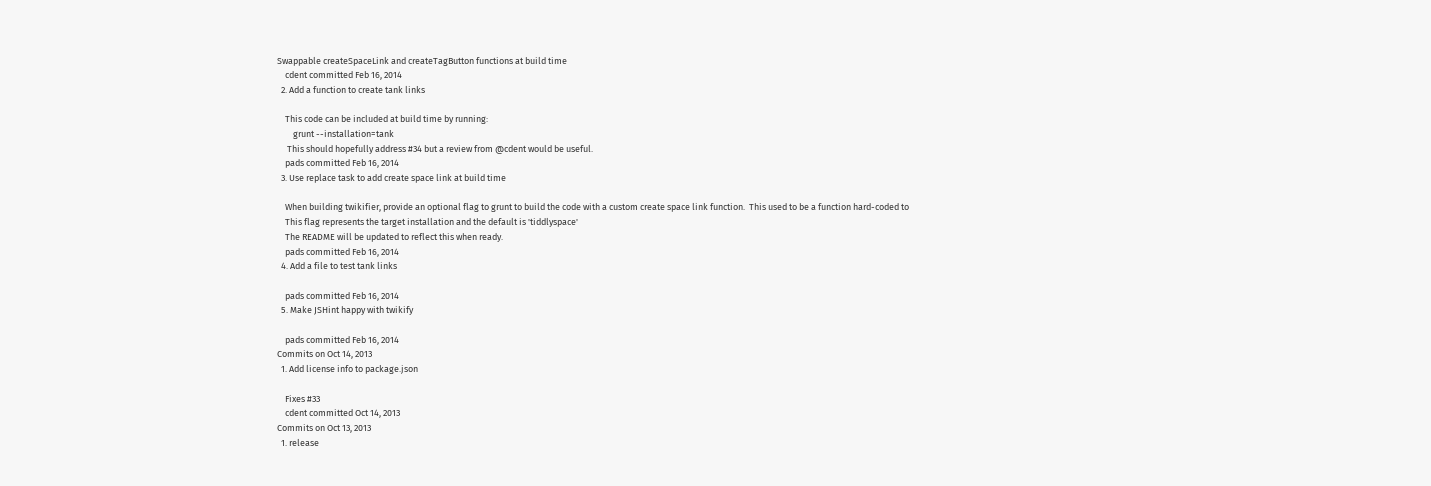Swappable createSpaceLink and createTagButton functions at build time
    cdent committed Feb 16, 2014
  2. Add a function to create tank links

    This code can be included at build time by running:
        grunt --installation=tank
     This should hopefully address #34 but a review from @cdent would be useful.
    pads committed Feb 16, 2014
  3. Use replace task to add create space link at build time

    When building twikifier, provide an optional flag to grunt to build the code with a custom create space link function.  This used to be a function hard-coded to
    This flag represents the target installation and the default is 'tiddlyspace'
    The README will be updated to reflect this when ready.
    pads committed Feb 16, 2014
  4. Add a file to test tank links

    pads committed Feb 16, 2014
  5. Make JSHint happy with twikify

    pads committed Feb 16, 2014
Commits on Oct 14, 2013
  1. Add license info to package.json

    Fixes #33
    cdent committed Oct 14, 2013
Commits on Oct 13, 2013
  1. release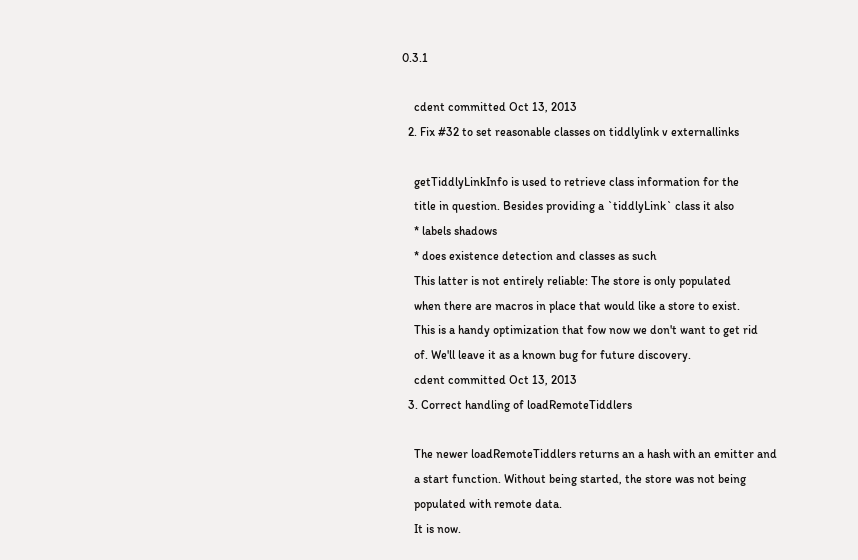0.3.1

    cdent committed Oct 13, 2013
  2. Fix #32 to set reasonable classes on tiddlylink v externallinks

    getTiddlyLinkInfo is used to retrieve class information for the
    title in question. Besides providing a `tiddlyLink` class it also
    * labels shadows
    * does existence detection and classes as such
    This latter is not entirely reliable: The store is only populated
    when there are macros in place that would like a store to exist.
    This is a handy optimization that fow now we don't want to get rid
    of. We'll leave it as a known bug for future discovery.
    cdent committed Oct 13, 2013
  3. Correct handling of loadRemoteTiddlers

    The newer loadRemoteTiddlers returns an a hash with an emitter and
    a start function. Without being started, the store was not being
    populated with remote data.
    It is now.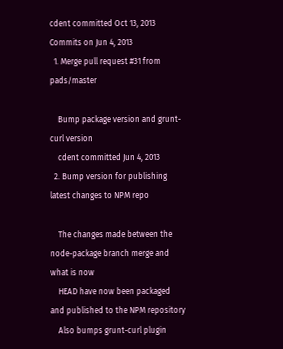cdent committed Oct 13, 2013
Commits on Jun 4, 2013
  1. Merge pull request #31 from pads/master

    Bump package version and grunt-curl version
    cdent committed Jun 4, 2013
  2. Bump version for publishing latest changes to NPM repo

    The changes made between the node-package branch merge and what is now
    HEAD have now been packaged and published to the NPM repository
    Also bumps grunt-curl plugin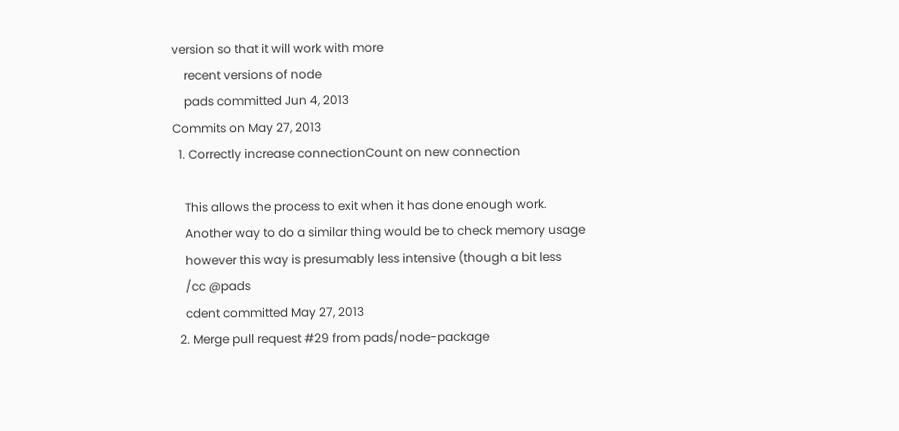version so that it will work with more
    recent versions of node
    pads committed Jun 4, 2013
Commits on May 27, 2013
  1. Correctly increase connectionCount on new connection

    This allows the process to exit when it has done enough work.
    Another way to do a similar thing would be to check memory usage
    however this way is presumably less intensive (though a bit less
    /cc @pads
    cdent committed May 27, 2013
  2. Merge pull request #29 from pads/node-package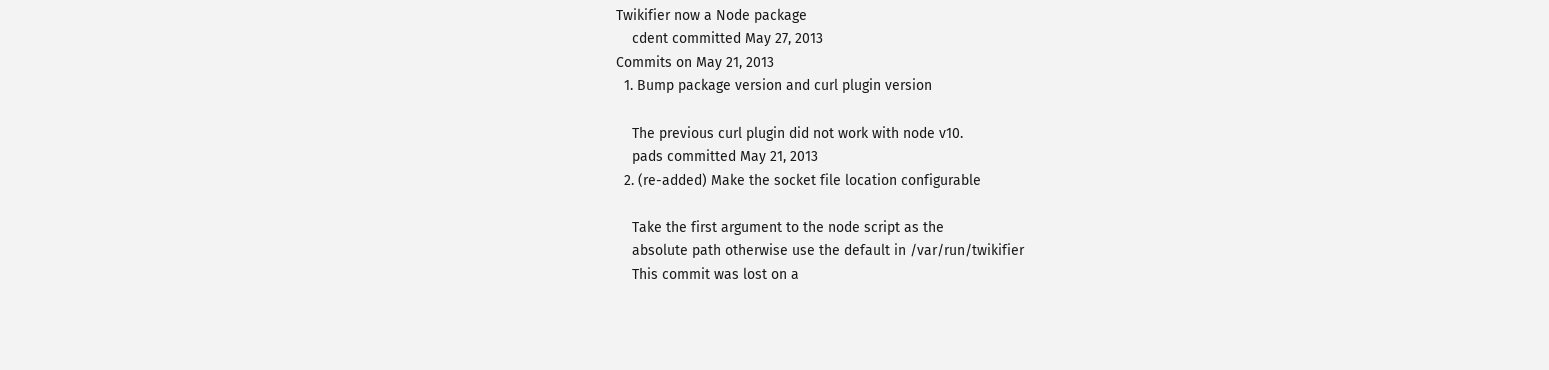Twikifier now a Node package
    cdent committed May 27, 2013
Commits on May 21, 2013
  1. Bump package version and curl plugin version

    The previous curl plugin did not work with node v10.
    pads committed May 21, 2013
  2. (re-added) Make the socket file location configurable

    Take the first argument to the node script as the
    absolute path otherwise use the default in /var/run/twikifier
    This commit was lost on a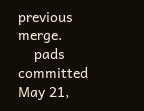previous merge.
    pads committed May 21,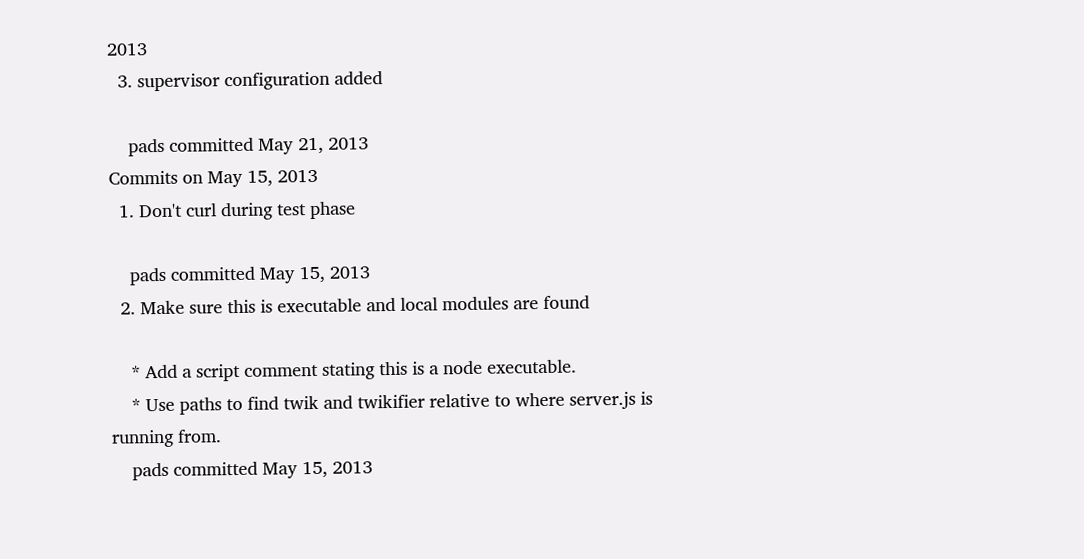2013
  3. supervisor configuration added

    pads committed May 21, 2013
Commits on May 15, 2013
  1. Don't curl during test phase

    pads committed May 15, 2013
  2. Make sure this is executable and local modules are found

    * Add a script comment stating this is a node executable.
    * Use paths to find twik and twikifier relative to where server.js is running from.
    pads committed May 15, 2013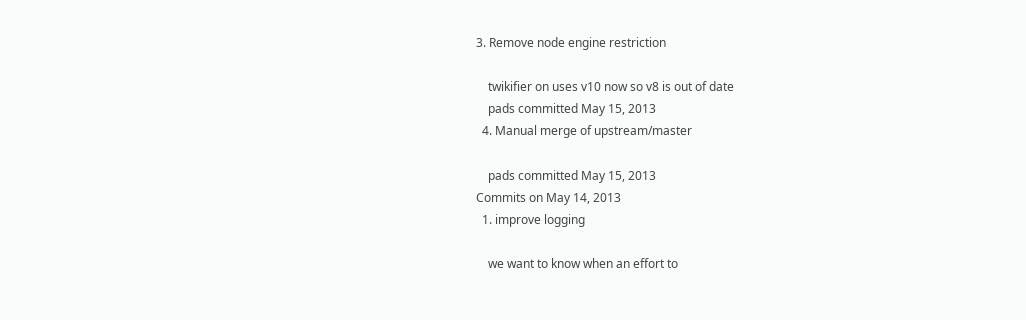3. Remove node engine restriction

    twikifier on uses v10 now so v8 is out of date
    pads committed May 15, 2013
  4. Manual merge of upstream/master

    pads committed May 15, 2013
Commits on May 14, 2013
  1. improve logging

    we want to know when an effort to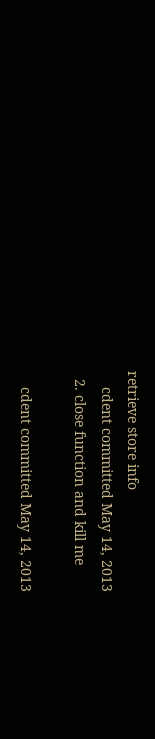retrieve store info
    cdent committed May 14, 2013
  2. close function and kill me

    cdent committed May 14, 2013